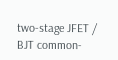two-stage JFET / BJT common-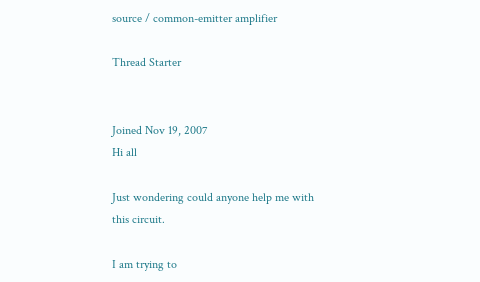source / common-emitter amplifier

Thread Starter


Joined Nov 19, 2007
Hi all

Just wondering could anyone help me with this circuit.

I am trying to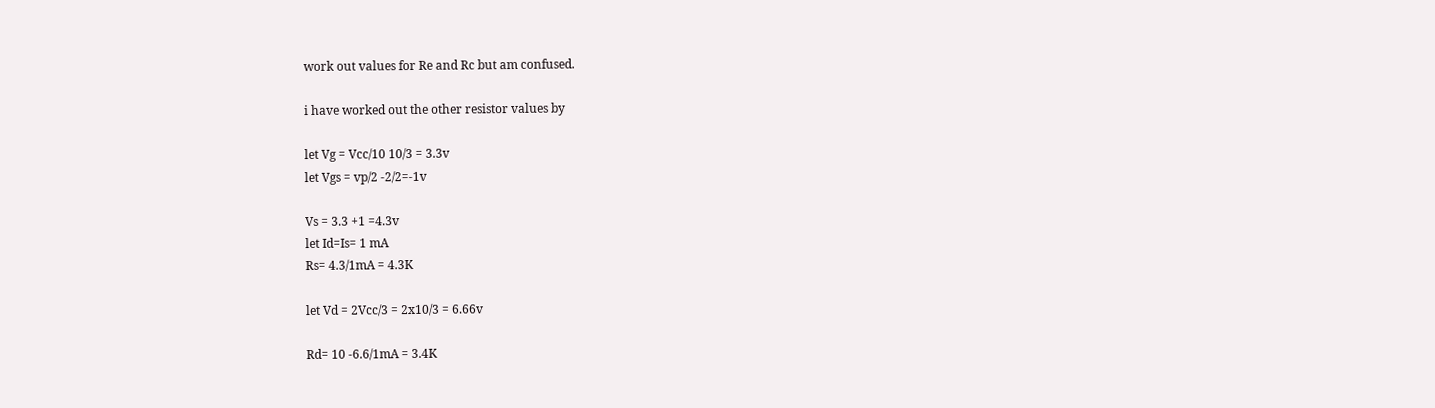work out values for Re and Rc but am confused.

i have worked out the other resistor values by

let Vg = Vcc/10 10/3 = 3.3v
let Vgs = vp/2 -2/2=-1v

Vs = 3.3 +1 =4.3v
let Id=Is= 1 mA
Rs= 4.3/1mA = 4.3K

let Vd = 2Vcc/3 = 2x10/3 = 6.66v

Rd= 10 -6.6/1mA = 3.4K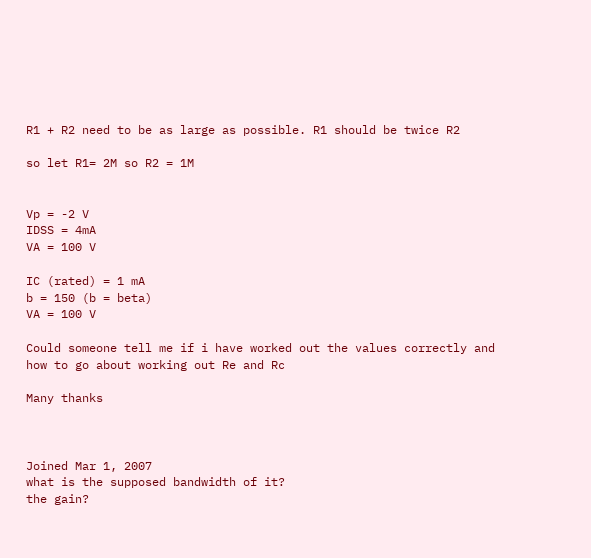R1 + R2 need to be as large as possible. R1 should be twice R2

so let R1= 2M so R2 = 1M


Vp = -2 V
IDSS = 4mA
VA = 100 V

IC (rated) = 1 mA
b = 150 (b = beta)
VA = 100 V

Could someone tell me if i have worked out the values correctly and how to go about working out Re and Rc

Many thanks



Joined Mar 1, 2007
what is the supposed bandwidth of it?
the gain?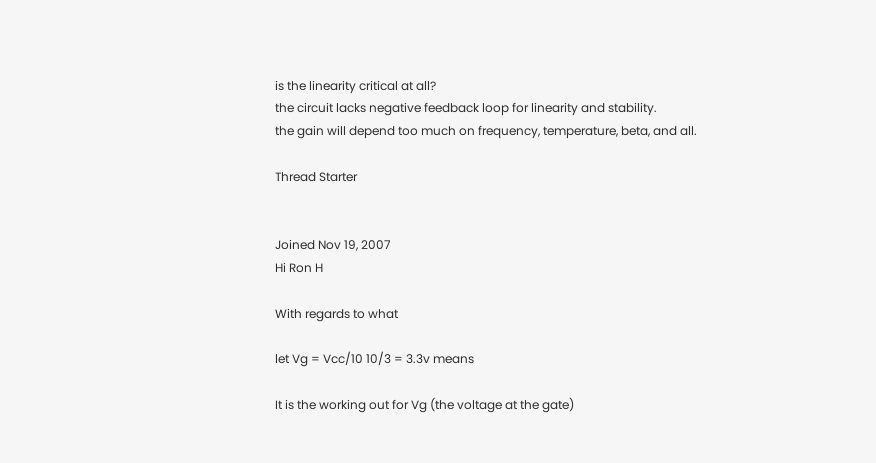is the linearity critical at all?
the circuit lacks negative feedback loop for linearity and stability.
the gain will depend too much on frequency, temperature, beta, and all.

Thread Starter


Joined Nov 19, 2007
Hi Ron H

With regards to what

let Vg = Vcc/10 10/3 = 3.3v means

It is the working out for Vg (the voltage at the gate)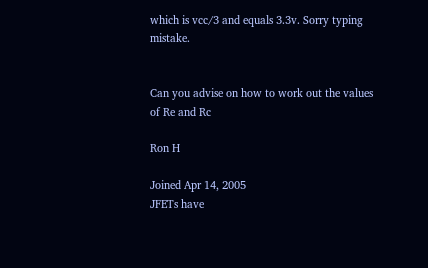which is vcc/3 and equals 3.3v. Sorry typing mistake.


Can you advise on how to work out the values of Re and Rc

Ron H

Joined Apr 14, 2005
JFETs have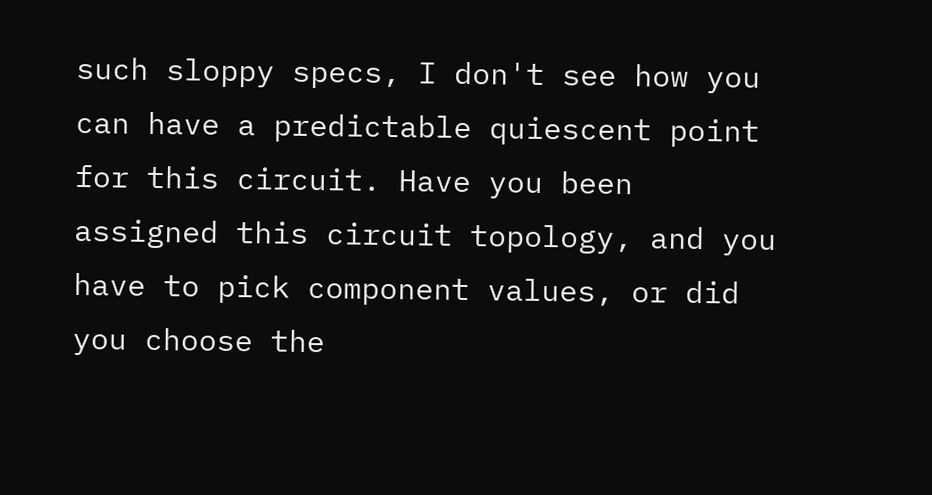such sloppy specs, I don't see how you can have a predictable quiescent point for this circuit. Have you been assigned this circuit topology, and you have to pick component values, or did you choose the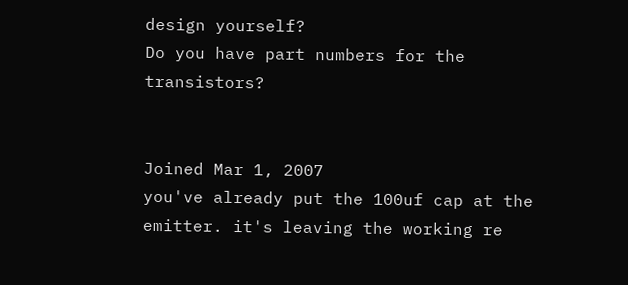design yourself?
Do you have part numbers for the transistors?


Joined Mar 1, 2007
you've already put the 100uf cap at the emitter. it's leaving the working re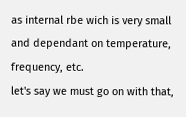as internal rbe wich is very small and dependant on temperature, frequency, etc.
let's say we must go on with that,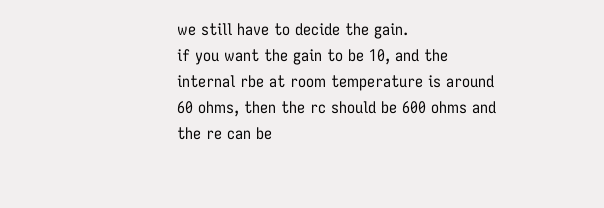we still have to decide the gain.
if you want the gain to be 10, and the internal rbe at room temperature is around 60 ohms, then the rc should be 600 ohms and the re can be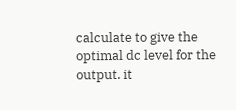calculate to give the optimal dc level for the output. it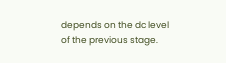depends on the dc level of the previous stage.